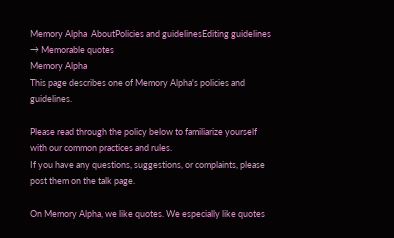Memory Alpha  AboutPolicies and guidelinesEditing guidelines → Memorable quotes
Memory Alpha
This page describes one of Memory Alpha's policies and guidelines.

Please read through the policy below to familiarize yourself with our common practices and rules.
If you have any questions, suggestions, or complaints, please post them on the talk page.

On Memory Alpha, we like quotes. We especially like quotes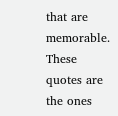that are memorable. These quotes are the ones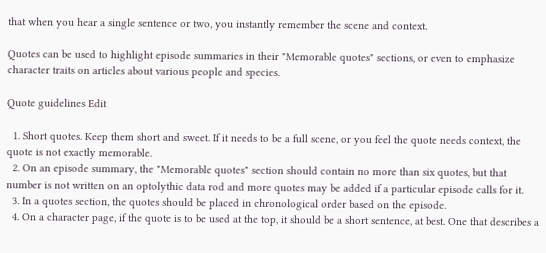that when you hear a single sentence or two, you instantly remember the scene and context.

Quotes can be used to highlight episode summaries in their "Memorable quotes" sections, or even to emphasize character traits on articles about various people and species.

Quote guidelines Edit

  1. Short quotes. Keep them short and sweet. If it needs to be a full scene, or you feel the quote needs context, the quote is not exactly memorable.
  2. On an episode summary, the "Memorable quotes" section should contain no more than six quotes, but that number is not written on an optolythic data rod and more quotes may be added if a particular episode calls for it.
  3. In a quotes section, the quotes should be placed in chronological order based on the episode.
  4. On a character page, if the quote is to be used at the top, it should be a short sentence, at best. One that describes a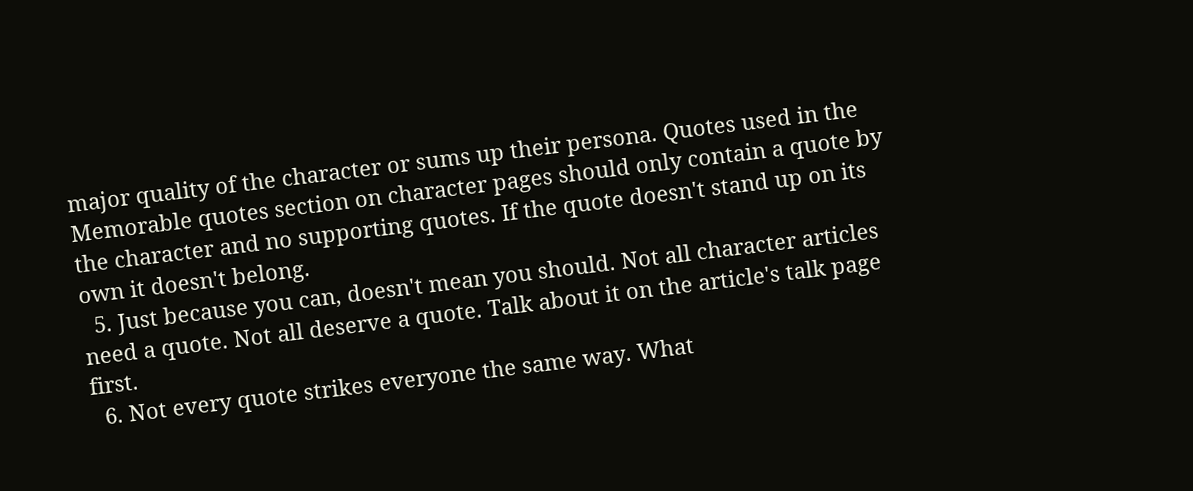major quality of the character or sums up their persona. Quotes used in the Memorable quotes section on character pages should only contain a quote by the character and no supporting quotes. If the quote doesn't stand up on its own it doesn't belong.
  5. Just because you can, doesn't mean you should. Not all character articles need a quote. Not all deserve a quote. Talk about it on the article's talk page first.
  6. Not every quote strikes everyone the same way. What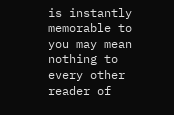is instantly memorable to you may mean nothing to every other reader of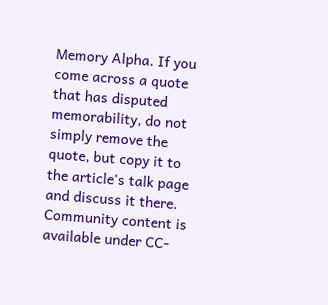Memory Alpha. If you come across a quote that has disputed memorability, do not simply remove the quote, but copy it to the article's talk page and discuss it there.
Community content is available under CC-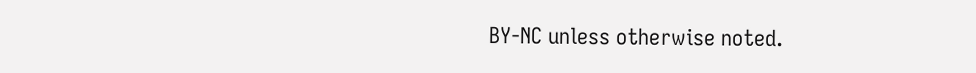BY-NC unless otherwise noted.